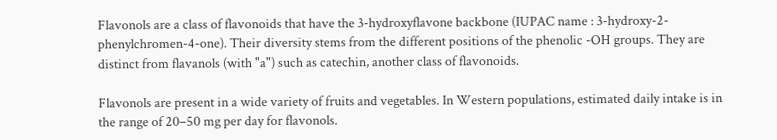Flavonols are a class of flavonoids that have the 3-hydroxyflavone backbone (IUPAC name : 3-hydroxy-2-phenylchromen-4-one). Their diversity stems from the different positions of the phenolic -OH groups. They are distinct from flavanols (with "a") such as catechin, another class of flavonoids.

Flavonols are present in a wide variety of fruits and vegetables. In Western populations, estimated daily intake is in the range of 20–50 mg per day for flavonols.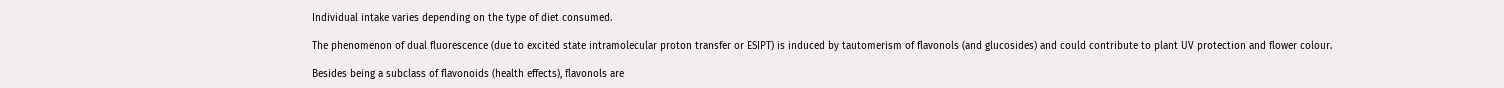Individual intake varies depending on the type of diet consumed.

The phenomenon of dual fluorescence (due to excited state intramolecular proton transfer or ESIPT) is induced by tautomerism of flavonols (and glucosides) and could contribute to plant UV protection and flower colour.

Besides being a subclass of flavonoids (health effects), flavonols are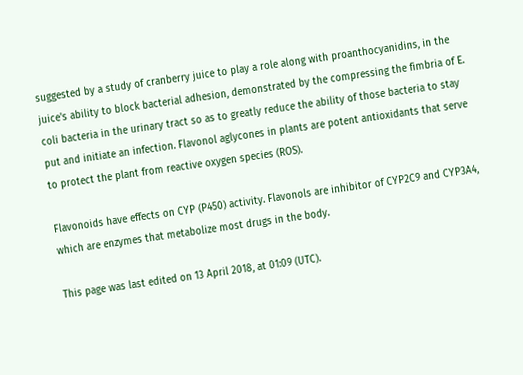suggested by a study of cranberry juice to play a role along with proanthocyanidins, in the juice's ability to block bacterial adhesion, demonstrated by the compressing the fimbria of E. coli bacteria in the urinary tract so as to greatly reduce the ability of those bacteria to stay put and initiate an infection. Flavonol aglycones in plants are potent antioxidants that serve to protect the plant from reactive oxygen species (ROS).

Flavonoids have effects on CYP (P450) activity. Flavonols are inhibitor of CYP2C9 and CYP3A4, which are enzymes that metabolize most drugs in the body.

This page was last edited on 13 April 2018, at 01:09 (UTC).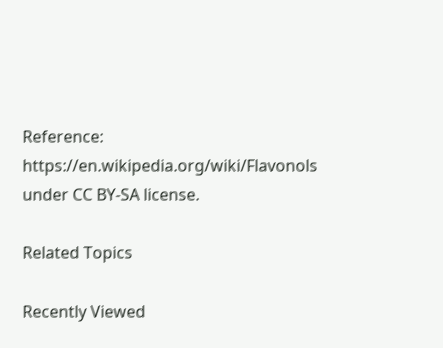Reference: https://en.wikipedia.org/wiki/Flavonols under CC BY-SA license.

Related Topics

Recently Viewed